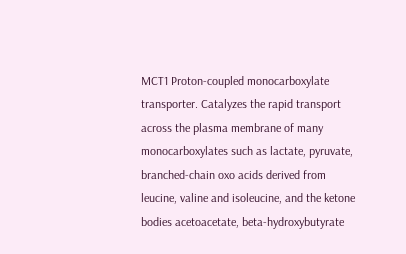MCT1 Proton-coupled monocarboxylate transporter. Catalyzes the rapid transport across the plasma membrane of many monocarboxylates such as lactate, pyruvate, branched-chain oxo acids derived from leucine, valine and isoleucine, and the ketone bodies acetoacetate, beta-hydroxybutyrate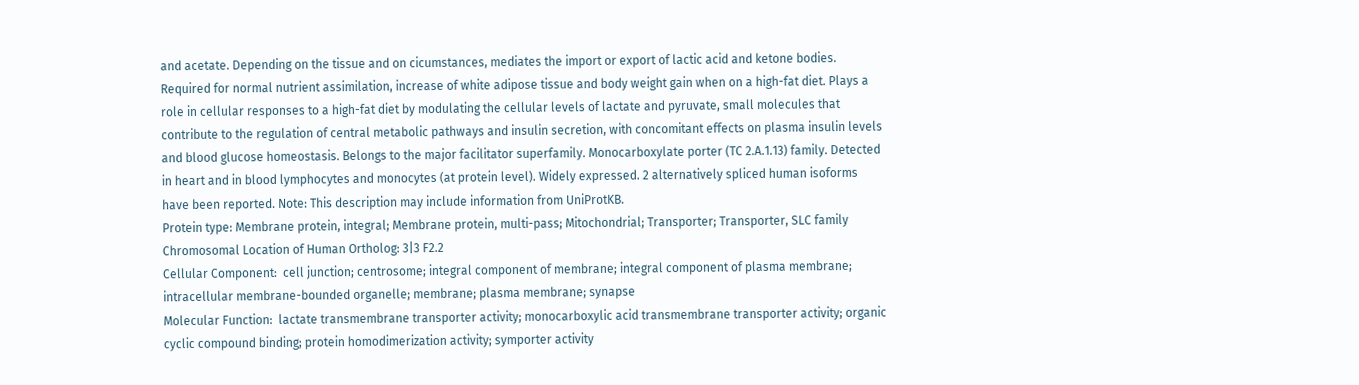and acetate. Depending on the tissue and on cicumstances, mediates the import or export of lactic acid and ketone bodies. Required for normal nutrient assimilation, increase of white adipose tissue and body weight gain when on a high-fat diet. Plays a role in cellular responses to a high-fat diet by modulating the cellular levels of lactate and pyruvate, small molecules that contribute to the regulation of central metabolic pathways and insulin secretion, with concomitant effects on plasma insulin levels and blood glucose homeostasis. Belongs to the major facilitator superfamily. Monocarboxylate porter (TC 2.A.1.13) family. Detected in heart and in blood lymphocytes and monocytes (at protein level). Widely expressed. 2 alternatively spliced human isoforms have been reported. Note: This description may include information from UniProtKB.
Protein type: Membrane protein, integral; Membrane protein, multi-pass; Mitochondrial; Transporter; Transporter, SLC family
Chromosomal Location of Human Ortholog: 3|3 F2.2
Cellular Component:  cell junction; centrosome; integral component of membrane; integral component of plasma membrane; intracellular membrane-bounded organelle; membrane; plasma membrane; synapse
Molecular Function:  lactate transmembrane transporter activity; monocarboxylic acid transmembrane transporter activity; organic cyclic compound binding; protein homodimerization activity; symporter activity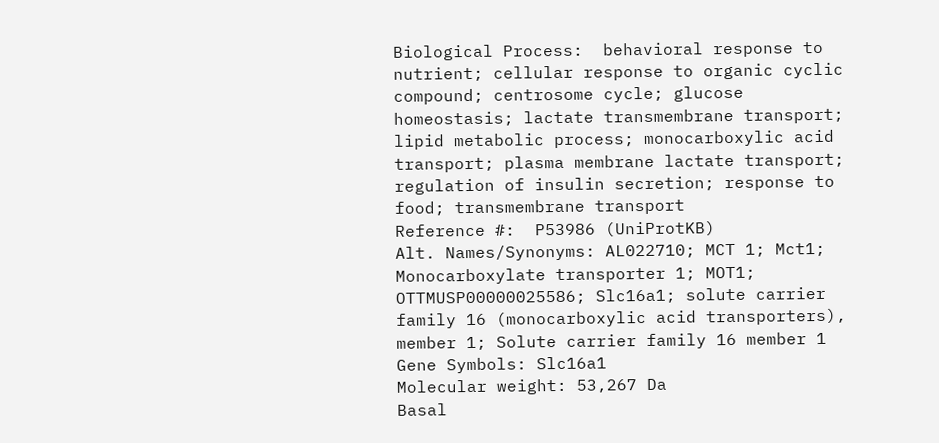Biological Process:  behavioral response to nutrient; cellular response to organic cyclic compound; centrosome cycle; glucose homeostasis; lactate transmembrane transport; lipid metabolic process; monocarboxylic acid transport; plasma membrane lactate transport; regulation of insulin secretion; response to food; transmembrane transport
Reference #:  P53986 (UniProtKB)
Alt. Names/Synonyms: AL022710; MCT 1; Mct1; Monocarboxylate transporter 1; MOT1; OTTMUSP00000025586; Slc16a1; solute carrier family 16 (monocarboxylic acid transporters), member 1; Solute carrier family 16 member 1
Gene Symbols: Slc16a1
Molecular weight: 53,267 Da
Basal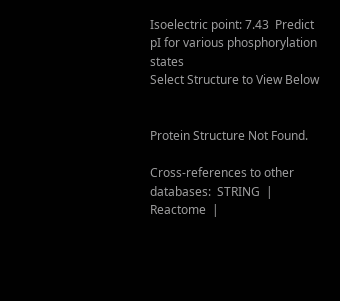Isoelectric point: 7.43  Predict pI for various phosphorylation states
Select Structure to View Below


Protein Structure Not Found.

Cross-references to other databases:  STRING  |  Reactome  |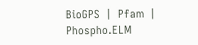BioGPS  |  Pfam  |  Phospho.ELM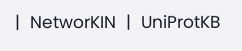|  NetworKIN  |  UniProtKB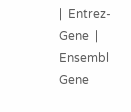|  Entrez-Gene  |  Ensembl Gene